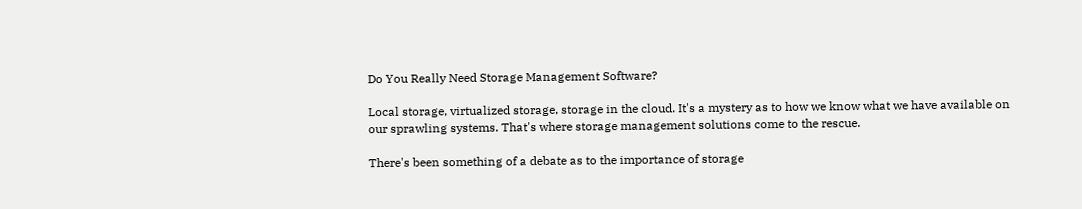Do You Really Need Storage Management Software?

Local storage, virtualized storage, storage in the cloud. It's a mystery as to how we know what we have available on our sprawling systems. That's where storage management solutions come to the rescue.

There's been something of a debate as to the importance of storage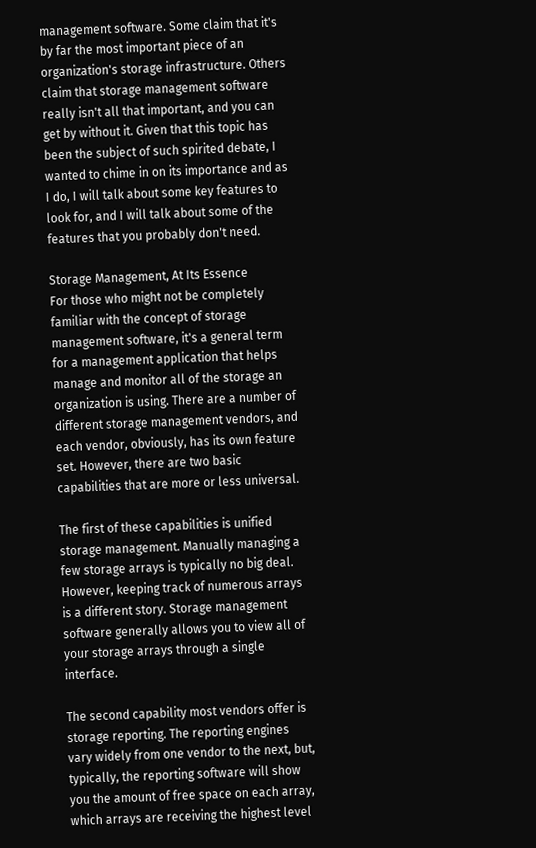management software. Some claim that it's by far the most important piece of an organization's storage infrastructure. Others claim that storage management software really isn't all that important, and you can get by without it. Given that this topic has been the subject of such spirited debate, I wanted to chime in on its importance and as I do, I will talk about some key features to look for, and I will talk about some of the features that you probably don't need.

Storage Management, At Its Essence
For those who might not be completely familiar with the concept of storage management software, it's a general term for a management application that helps manage and monitor all of the storage an organization is using. There are a number of different storage management vendors, and each vendor, obviously, has its own feature set. However, there are two basic capabilities that are more or less universal.

The first of these capabilities is unified storage management. Manually managing a few storage arrays is typically no big deal. However, keeping track of numerous arrays is a different story. Storage management software generally allows you to view all of your storage arrays through a single interface.

The second capability most vendors offer is storage reporting. The reporting engines vary widely from one vendor to the next, but, typically, the reporting software will show you the amount of free space on each array, which arrays are receiving the highest level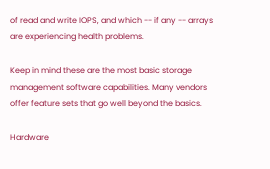of read and write IOPS, and which -- if any -- arrays are experiencing health problems.

Keep in mind these are the most basic storage management software capabilities. Many vendors offer feature sets that go well beyond the basics.

Hardware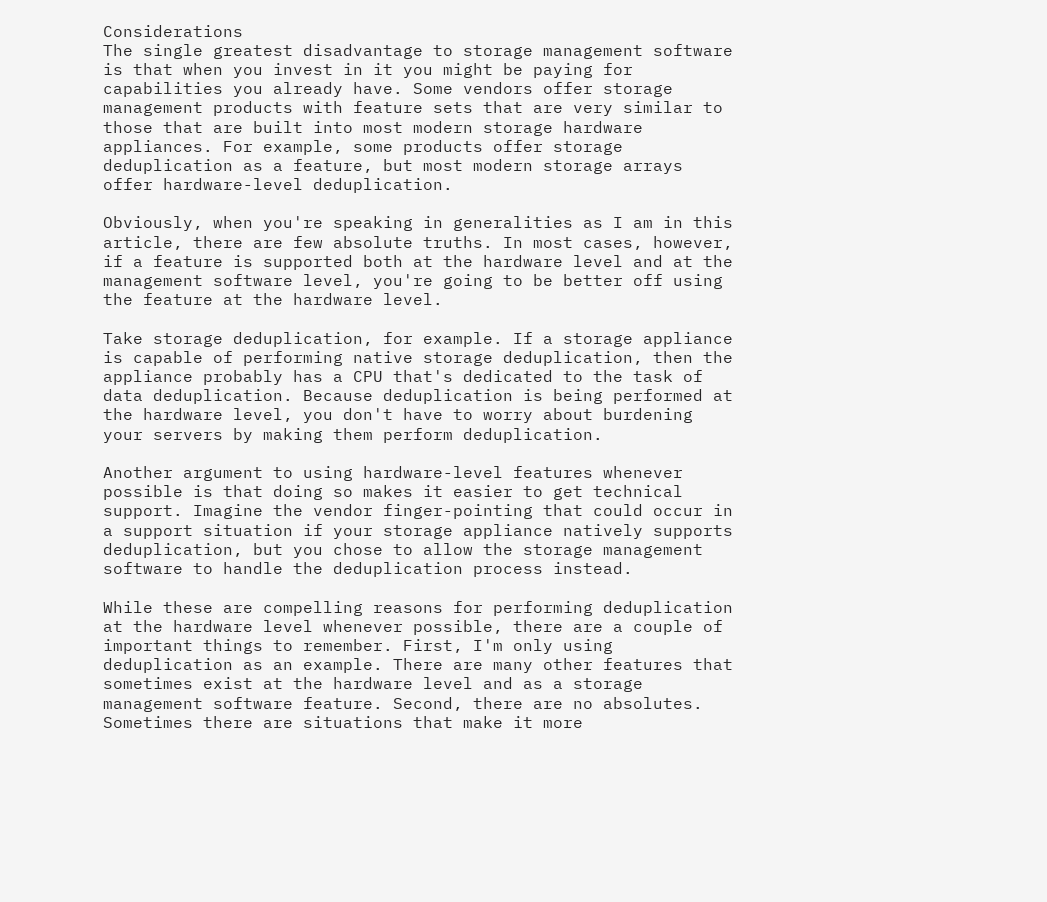Considerations
The single greatest disadvantage to storage management software is that when you invest in it you might be paying for capabilities you already have. Some vendors offer storage management products with feature sets that are very similar to those that are built into most modern storage hardware appliances. For example, some products offer storage deduplication as a feature, but most modern storage arrays offer hardware-level deduplication.

Obviously, when you're speaking in generalities as I am in this article, there are few absolute truths. In most cases, however, if a feature is supported both at the hardware level and at the management software level, you're going to be better off using the feature at the hardware level.

Take storage deduplication, for example. If a storage appliance is capable of performing native storage deduplication, then the appliance probably has a CPU that's dedicated to the task of data deduplication. Because deduplication is being performed at the hardware level, you don't have to worry about burdening your servers by making them perform deduplication.

Another argument to using hardware-level features whenever possible is that doing so makes it easier to get technical support. Imagine the vendor finger-pointing that could occur in a support situation if your storage appliance natively supports deduplication, but you chose to allow the storage management software to handle the deduplication process instead.

While these are compelling reasons for performing deduplication at the hardware level whenever possible, there are a couple of important things to remember. First, I'm only using deduplication as an example. There are many other features that sometimes exist at the hardware level and as a storage management software feature. Second, there are no absolutes. Sometimes there are situations that make it more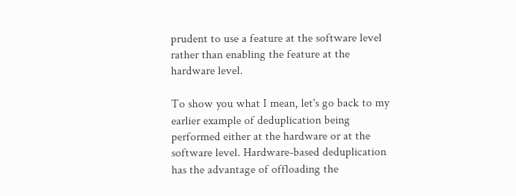prudent to use a feature at the software level rather than enabling the feature at the hardware level.

To show you what I mean, let's go back to my earlier example of deduplication being performed either at the hardware or at the software level. Hardware-based deduplication has the advantage of offloading the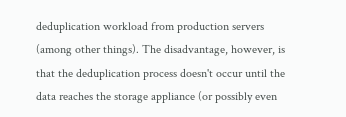deduplication workload from production servers (among other things). The disadvantage, however, is that the deduplication process doesn't occur until the data reaches the storage appliance (or possibly even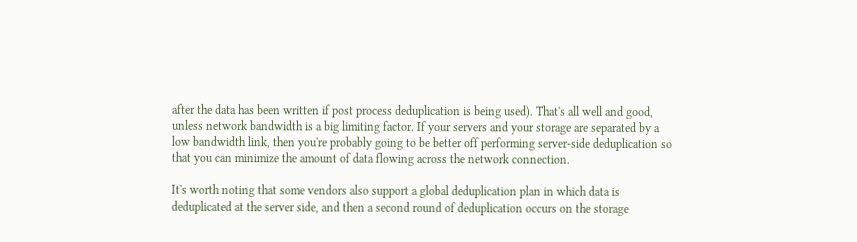after the data has been written if post process deduplication is being used). That's all well and good, unless network bandwidth is a big limiting factor. If your servers and your storage are separated by a low bandwidth link, then you're probably going to be better off performing server-side deduplication so that you can minimize the amount of data flowing across the network connection.

It's worth noting that some vendors also support a global deduplication plan in which data is deduplicated at the server side, and then a second round of deduplication occurs on the storage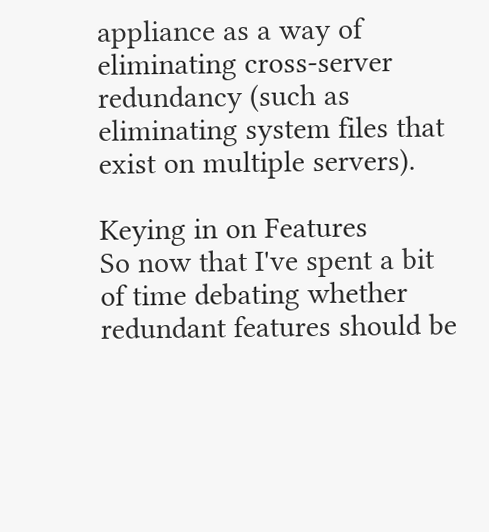appliance as a way of eliminating cross-server redundancy (such as eliminating system files that exist on multiple servers).

Keying in on Features
So now that I've spent a bit of time debating whether redundant features should be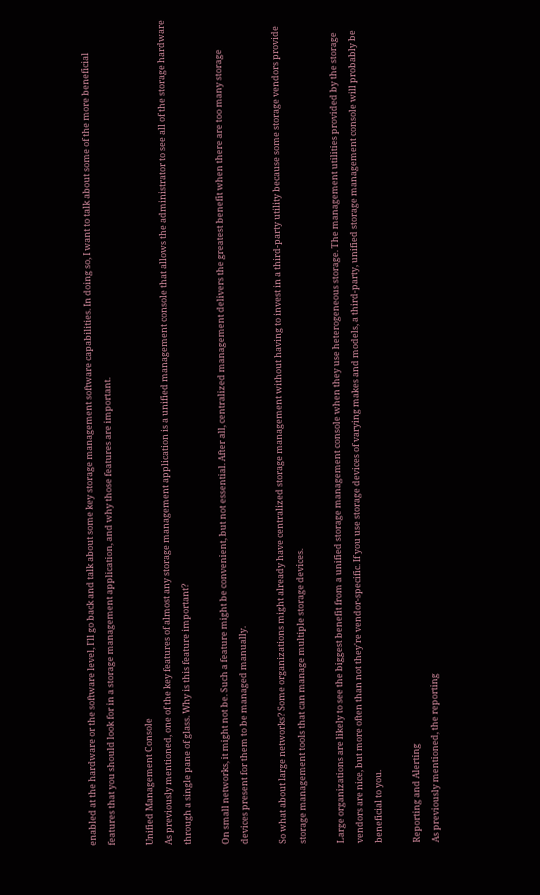enabled at the hardware or the software level, I'll go back and talk about some key storage management software capabilities. In doing so, I want to talk about some of the more beneficial features that you should look for in a storage management application, and why those features are important.

Unified Management Console
As previously mentioned, one of the key features of almost any storage management application is a unified management console that allows the administrator to see all of the storage hardware through a single pane of glass. Why is this feature important?

On small networks, it might not be. Such a feature might be convenient, but not essential. After all, centralized management delivers the greatest benefit when there are too many storage devices present for them to be managed manually.

So what about large networks? Some organizations might already have centralized storage management without having to invest in a third-party utility because some storage vendors provide storage management tools that can manage multiple storage devices.

Large organizations are likely to see the biggest benefit from a unified storage management console when they use heterogeneous storage. The management utilities provided by the storage vendors are nice, but more often than not they're vendor-specific. If you use storage devices of varying makes and models, a third-party, unified storage management console will probably be beneficial to you.

Reporting and Alerting
As previously mentioned, the reporting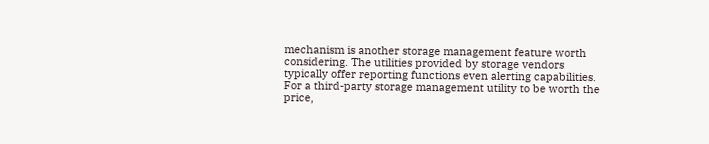mechanism is another storage management feature worth considering. The utilities provided by storage vendors typically offer reporting functions even alerting capabilities. For a third-party storage management utility to be worth the price,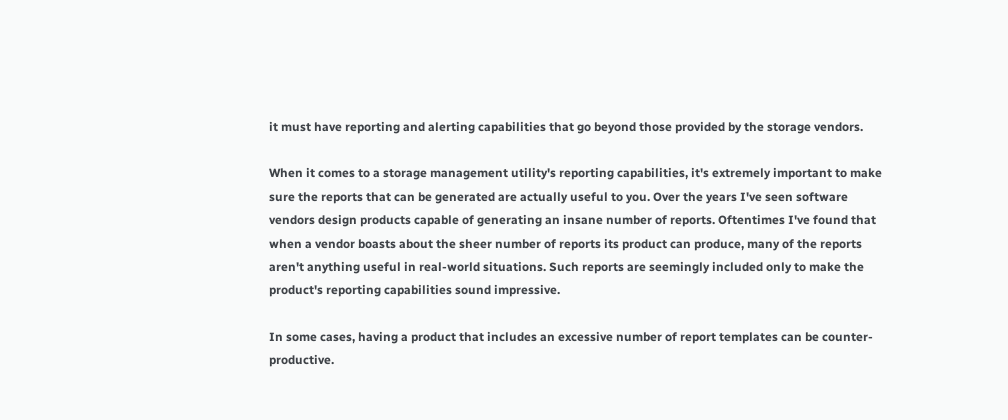it must have reporting and alerting capabilities that go beyond those provided by the storage vendors.

When it comes to a storage management utility's reporting capabilities, it's extremely important to make sure the reports that can be generated are actually useful to you. Over the years I've seen software vendors design products capable of generating an insane number of reports. Oftentimes I've found that when a vendor boasts about the sheer number of reports its product can produce, many of the reports aren't anything useful in real-world situations. Such reports are seemingly included only to make the product's reporting capabilities sound impressive.

In some cases, having a product that includes an excessive number of report templates can be counter-productive.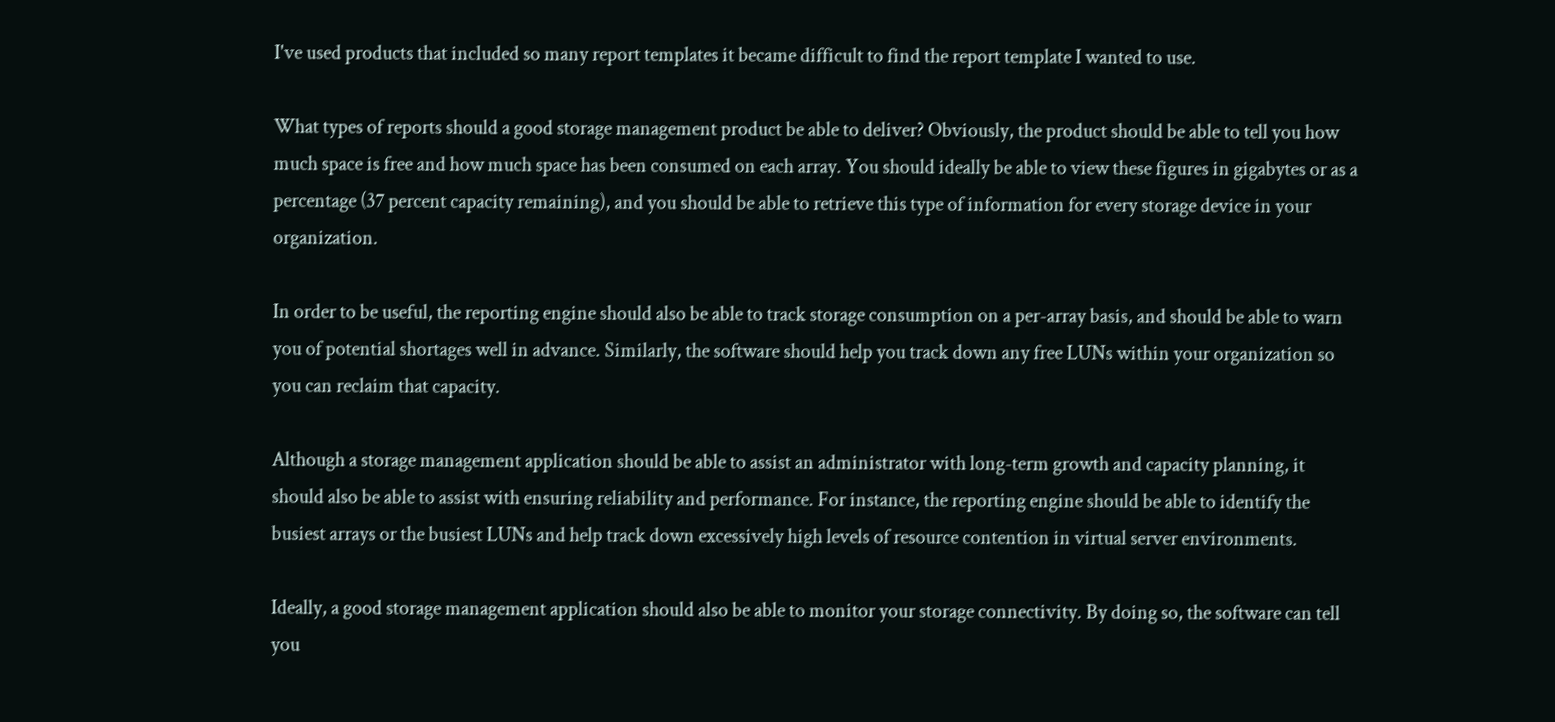I've used products that included so many report templates it became difficult to find the report template I wanted to use.

What types of reports should a good storage management product be able to deliver? Obviously, the product should be able to tell you how much space is free and how much space has been consumed on each array. You should ideally be able to view these figures in gigabytes or as a percentage (37 percent capacity remaining), and you should be able to retrieve this type of information for every storage device in your organization.

In order to be useful, the reporting engine should also be able to track storage consumption on a per-array basis, and should be able to warn you of potential shortages well in advance. Similarly, the software should help you track down any free LUNs within your organization so you can reclaim that capacity.

Although a storage management application should be able to assist an administrator with long-term growth and capacity planning, it should also be able to assist with ensuring reliability and performance. For instance, the reporting engine should be able to identify the busiest arrays or the busiest LUNs and help track down excessively high levels of resource contention in virtual server environments.

Ideally, a good storage management application should also be able to monitor your storage connectivity. By doing so, the software can tell you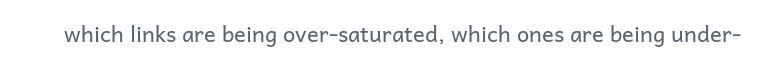which links are being over-saturated, which ones are being under-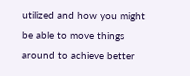utilized and how you might be able to move things around to achieve better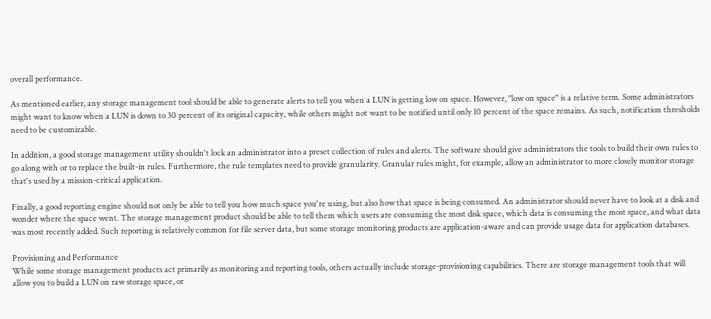overall performance.

As mentioned earlier, any storage management tool should be able to generate alerts to tell you when a LUN is getting low on space. However, "low on space" is a relative term. Some administrators might want to know when a LUN is down to 30 percent of its original capacity, while others might not want to be notified until only 10 percent of the space remains. As such, notification thresholds need to be customizable.

In addition, a good storage management utility shouldn't lock an administrator into a preset collection of rules and alerts. The software should give administrators the tools to build their own rules to go along with or to replace the built-in rules. Furthermore, the rule templates need to provide granularity. Granular rules might, for example, allow an administrator to more closely monitor storage that's used by a mission-critical application.

Finally, a good reporting engine should not only be able to tell you how much space you're using, but also how that space is being consumed. An administrator should never have to look at a disk and wonder where the space went. The storage management product should be able to tell them which users are consuming the most disk space, which data is consuming the most space, and what data was most recently added. Such reporting is relatively common for file server data, but some storage monitoring products are application-aware and can provide usage data for application databases.

Provisioning and Performance
While some storage management products act primarily as monitoring and reporting tools, others actually include storage-provisioning capabilities. There are storage management tools that will allow you to build a LUN on raw storage space, or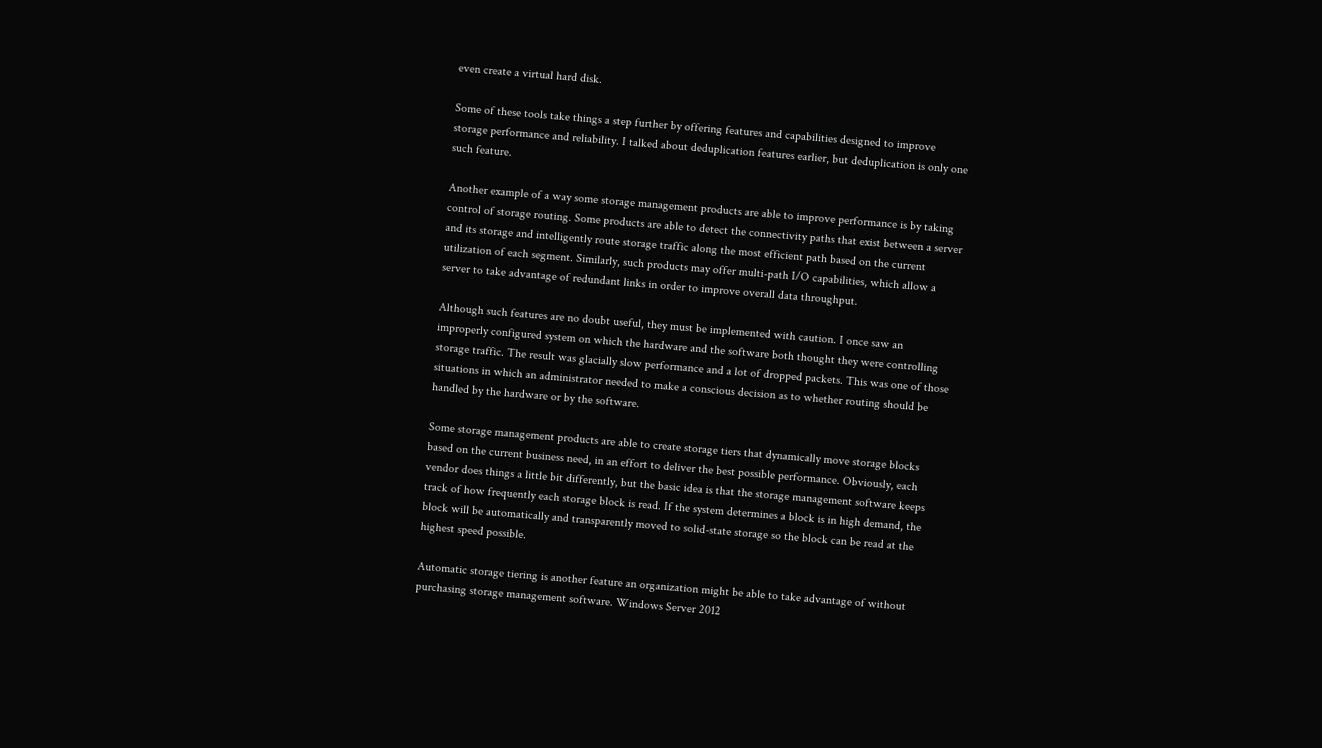even create a virtual hard disk.

Some of these tools take things a step further by offering features and capabilities designed to improve storage performance and reliability. I talked about deduplication features earlier, but deduplication is only one such feature.

Another example of a way some storage management products are able to improve performance is by taking control of storage routing. Some products are able to detect the connectivity paths that exist between a server and its storage and intelligently route storage traffic along the most efficient path based on the current utilization of each segment. Similarly, such products may offer multi-path I/O capabilities, which allow a server to take advantage of redundant links in order to improve overall data throughput.

Although such features are no doubt useful, they must be implemented with caution. I once saw an improperly configured system on which the hardware and the software both thought they were controlling storage traffic. The result was glacially slow performance and a lot of dropped packets. This was one of those situations in which an administrator needed to make a conscious decision as to whether routing should be handled by the hardware or by the software.

Some storage management products are able to create storage tiers that dynamically move storage blocks based on the current business need, in an effort to deliver the best possible performance. Obviously, each vendor does things a little bit differently, but the basic idea is that the storage management software keeps track of how frequently each storage block is read. If the system determines a block is in high demand, the block will be automatically and transparently moved to solid-state storage so the block can be read at the highest speed possible.

Automatic storage tiering is another feature an organization might be able to take advantage of without purchasing storage management software. Windows Server 2012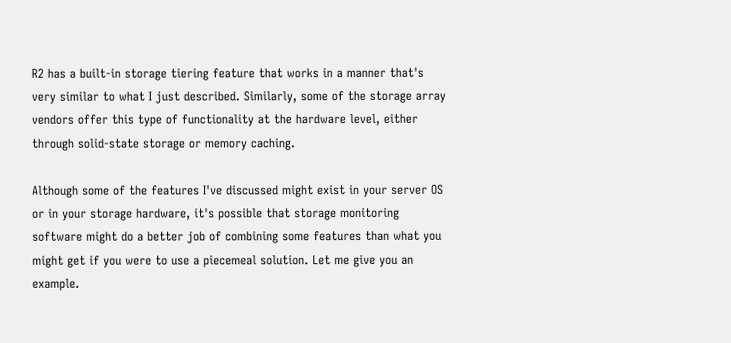R2 has a built-in storage tiering feature that works in a manner that's very similar to what I just described. Similarly, some of the storage array vendors offer this type of functionality at the hardware level, either through solid-state storage or memory caching.

Although some of the features I've discussed might exist in your server OS or in your storage hardware, it's possible that storage monitoring software might do a better job of combining some features than what you might get if you were to use a piecemeal solution. Let me give you an example.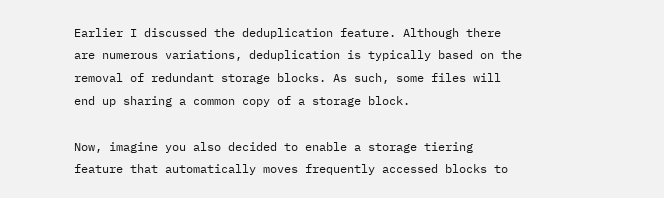Earlier I discussed the deduplication feature. Although there are numerous variations, deduplication is typically based on the removal of redundant storage blocks. As such, some files will end up sharing a common copy of a storage block.

Now, imagine you also decided to enable a storage tiering feature that automatically moves frequently accessed blocks to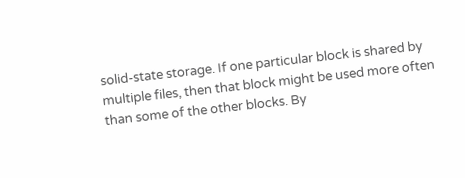solid-state storage. If one particular block is shared by multiple files, then that block might be used more often than some of the other blocks. By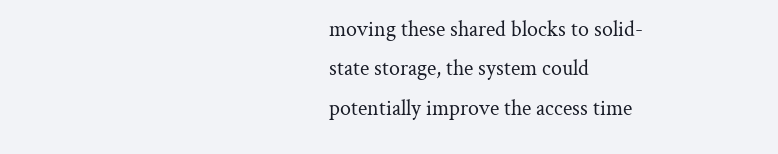moving these shared blocks to solid-state storage, the system could potentially improve the access time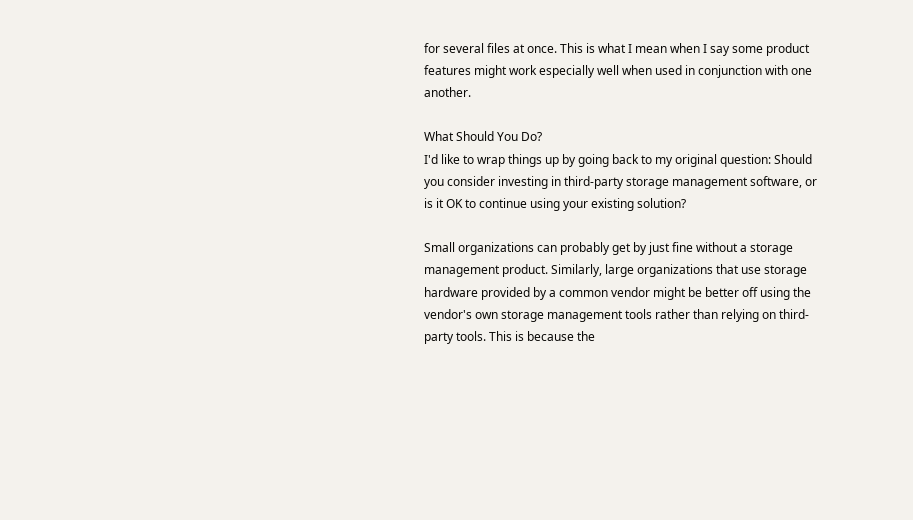for several files at once. This is what I mean when I say some product features might work especially well when used in conjunction with one another.

What Should You Do?
I'd like to wrap things up by going back to my original question: Should you consider investing in third-party storage management software, or is it OK to continue using your existing solution?

Small organizations can probably get by just fine without a storage management product. Similarly, large organizations that use storage hardware provided by a common vendor might be better off using the vendor's own storage management tools rather than relying on third-party tools. This is because the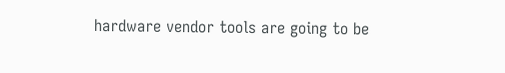hardware vendor tools are going to be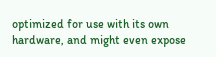optimized for use with its own hardware, and might even expose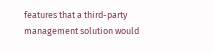features that a third-party management solution would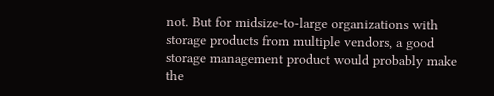not. But for midsize-to-large organizations with storage products from multiple vendors, a good storage management product would probably make the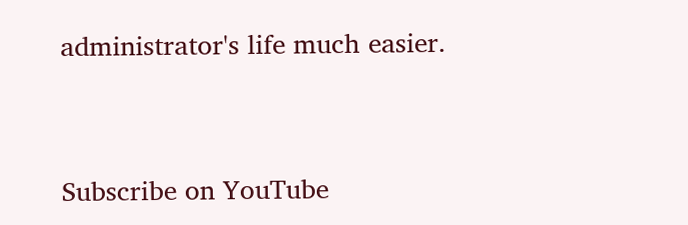administrator's life much easier.


Subscribe on YouTube